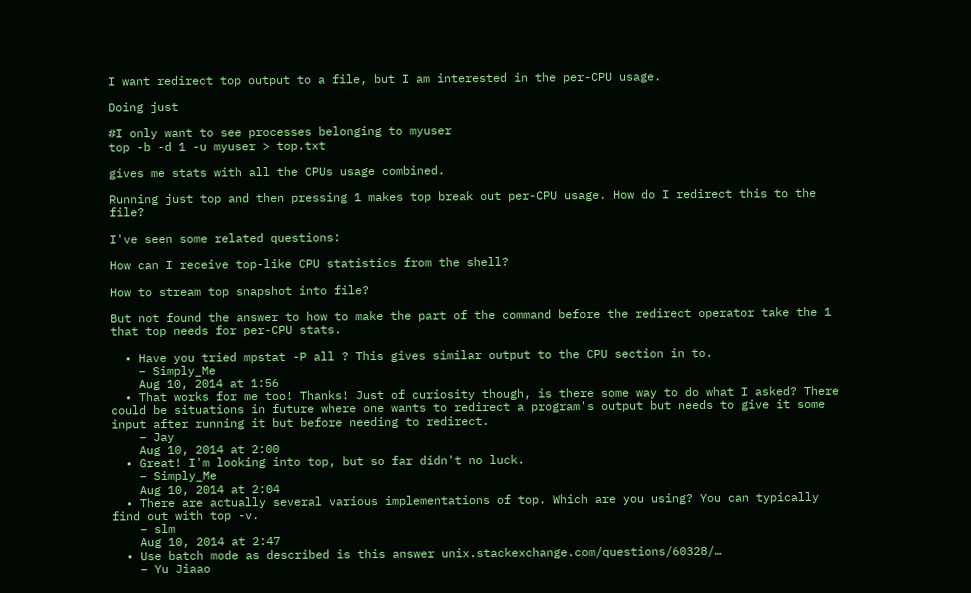I want redirect top output to a file, but I am interested in the per-CPU usage.

Doing just

#I only want to see processes belonging to myuser
top -b -d 1 -u myuser > top.txt

gives me stats with all the CPUs usage combined.

Running just top and then pressing 1 makes top break out per-CPU usage. How do I redirect this to the file?

I've seen some related questions:

How can I receive top-like CPU statistics from the shell?

How to stream top snapshot into file?

But not found the answer to how to make the part of the command before the redirect operator take the 1 that top needs for per-CPU stats.

  • Have you tried mpstat -P all ? This gives similar output to the CPU section in to.
    – Simply_Me
    Aug 10, 2014 at 1:56
  • That works for me too! Thanks! Just of curiosity though, is there some way to do what I asked? There could be situations in future where one wants to redirect a program's output but needs to give it some input after running it but before needing to redirect.
    – Jay
    Aug 10, 2014 at 2:00
  • Great! I'm looking into top, but so far didn't no luck.
    – Simply_Me
    Aug 10, 2014 at 2:04
  • There are actually several various implementations of top. Which are you using? You can typically find out with top -v.
    – slm
    Aug 10, 2014 at 2:47
  • Use batch mode as described is this answer unix.stackexchange.com/questions/60328/…
    – Yu Jiaao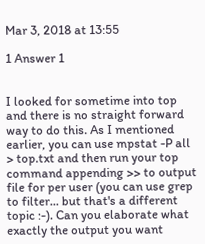Mar 3, 2018 at 13:55

1 Answer 1


I looked for sometime into top and there is no straight forward way to do this. As I mentioned earlier, you can use mpstat -P all > top.txt and then run your top command appending >> to output file for per user (you can use grep to filter... but that's a different topic :-). Can you elaborate what exactly the output you want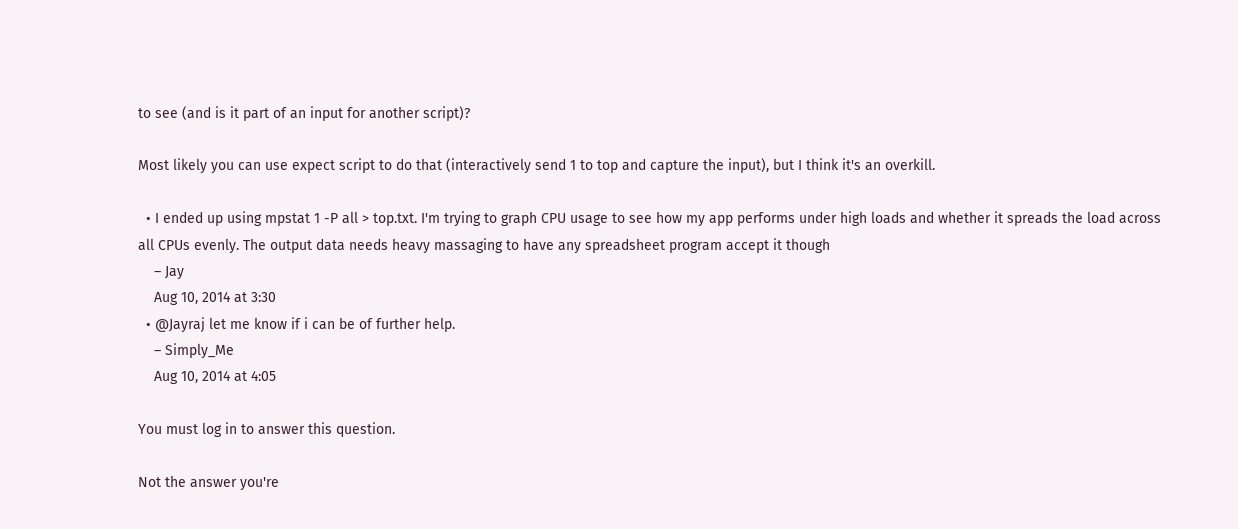to see (and is it part of an input for another script)?

Most likely you can use expect script to do that (interactively send 1 to top and capture the input), but I think it's an overkill.

  • I ended up using mpstat 1 -P all > top.txt. I'm trying to graph CPU usage to see how my app performs under high loads and whether it spreads the load across all CPUs evenly. The output data needs heavy massaging to have any spreadsheet program accept it though
    – Jay
    Aug 10, 2014 at 3:30
  • @Jayraj let me know if i can be of further help.
    – Simply_Me
    Aug 10, 2014 at 4:05

You must log in to answer this question.

Not the answer you're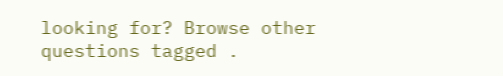looking for? Browse other questions tagged .